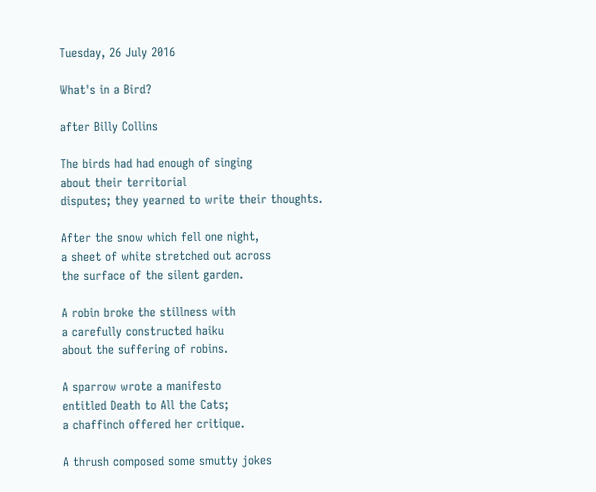Tuesday, 26 July 2016

What's in a Bird?

after Billy Collins

The birds had had enough of singing
about their territorial
disputes; they yearned to write their thoughts.

After the snow which fell one night,
a sheet of white stretched out across
the surface of the silent garden.

A robin broke the stillness with
a carefully constructed haiku
about the suffering of robins.

A sparrow wrote a manifesto
entitled Death to All the Cats;
a chaffinch offered her critique.

A thrush composed some smutty jokes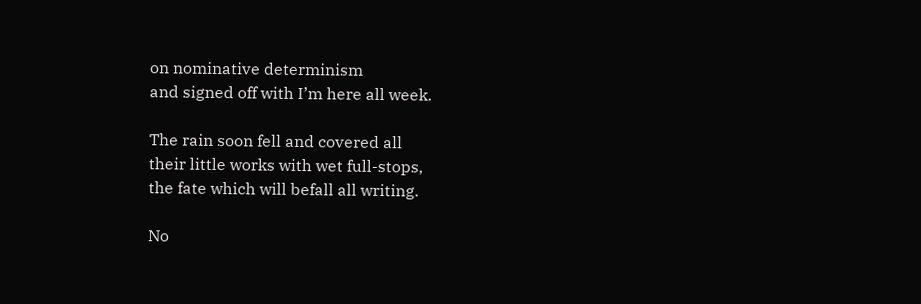on nominative determinism
and signed off with I’m here all week.

The rain soon fell and covered all
their little works with wet full-stops,
the fate which will befall all writing.

No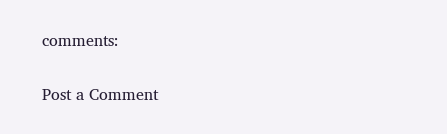comments:

Post a Comment